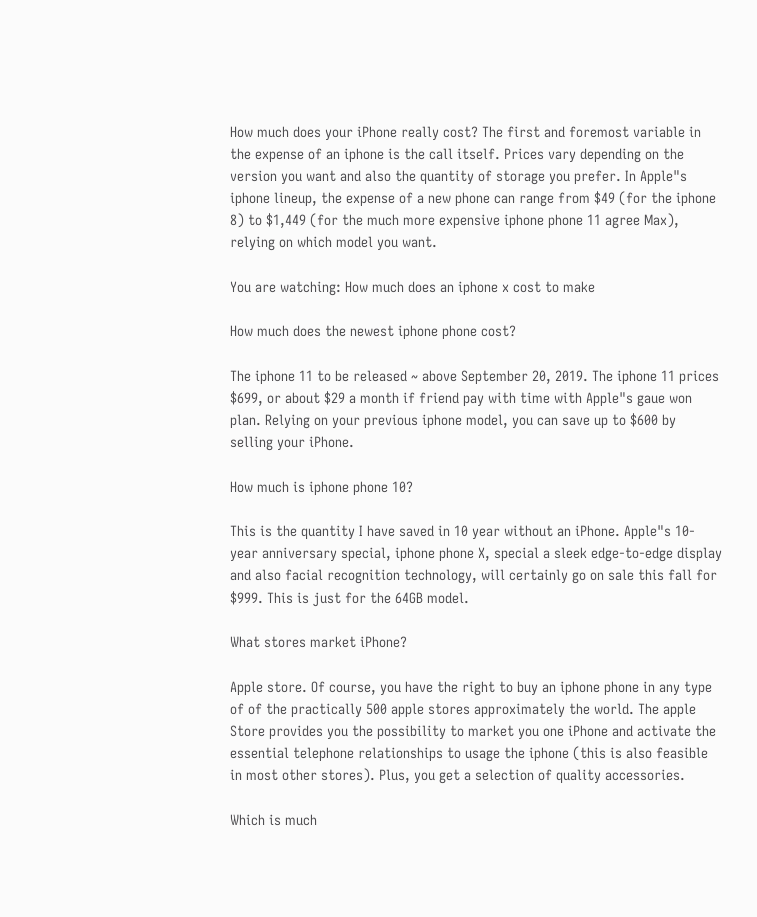How much does your iPhone really cost? The first and foremost variable in the expense of an iphone is the call itself. Prices vary depending on the version you want and also the quantity of storage you prefer. In Apple"s iphone lineup, the expense of a new phone can range from $49 (for the iphone 8) to $1,449 (for the much more expensive iphone phone 11 agree Max), relying on which model you want.

You are watching: How much does an iphone x cost to make

How much does the newest iphone phone cost?

The iphone 11 to be released ~ above September 20, 2019. The iphone 11 prices $699, or about $29 a month if friend pay with time with Apple"s gaue won plan. Relying on your previous iphone model, you can save up to $600 by selling your iPhone.

How much is iphone phone 10?

This is the quantity I have saved in 10 year without an iPhone. Apple"s 10-year anniversary special, iphone phone X, special a sleek edge-to-edge display and also facial recognition technology, will certainly go on sale this fall for $999. This is just for the 64GB model.

What stores market iPhone?

Apple store. Of course, you have the right to buy an iphone phone in any type of of the practically 500 apple stores approximately the world. The apple Store provides you the possibility to market you one iPhone and activate the essential telephone relationships to usage the iphone (this is also feasible in most other stores). Plus, you get a selection of quality accessories.

Which is much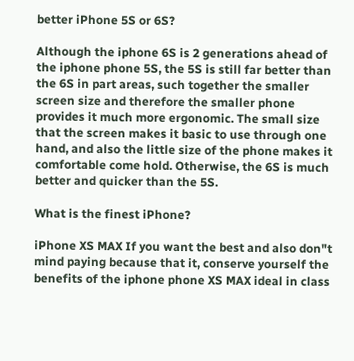better iPhone 5S or 6S?

Although the iphone 6S is 2 generations ahead of the iphone phone 5S, the 5S is still far better than the 6S in part areas, such together the smaller screen size and therefore the smaller phone provides it much more ergonomic. The small size that the screen makes it basic to use through one hand, and also the little size of the phone makes it comfortable come hold. Otherwise, the 6S is much better and quicker than the 5S.

What is the finest iPhone?

iPhone XS MAX If you want the best and also don"t mind paying because that it, conserve yourself the benefits of the iphone phone XS MAX ideal in class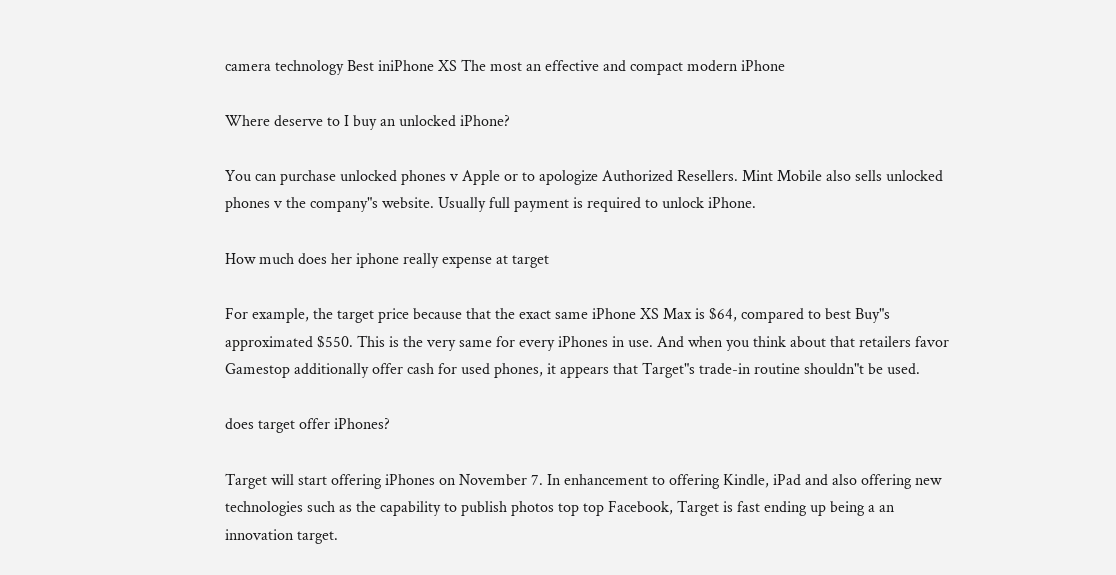camera technology Best iniPhone XS The most an effective and compact modern iPhone

Where deserve to I buy an unlocked iPhone?

You can purchase unlocked phones v Apple or to apologize Authorized Resellers. Mint Mobile also sells unlocked phones v the company"s website. Usually full payment is required to unlock iPhone.

How much does her iphone really expense at target

For example, the target price because that the exact same iPhone XS Max is $64, compared to best Buy"s approximated $550. This is the very same for every iPhones in use. And when you think about that retailers favor Gamestop additionally offer cash for used phones, it appears that Target"s trade-in routine shouldn"t be used.

does target offer iPhones?

Target will start offering iPhones on November 7. In enhancement to offering Kindle, iPad and also offering new technologies such as the capability to publish photos top top Facebook, Target is fast ending up being a an innovation target.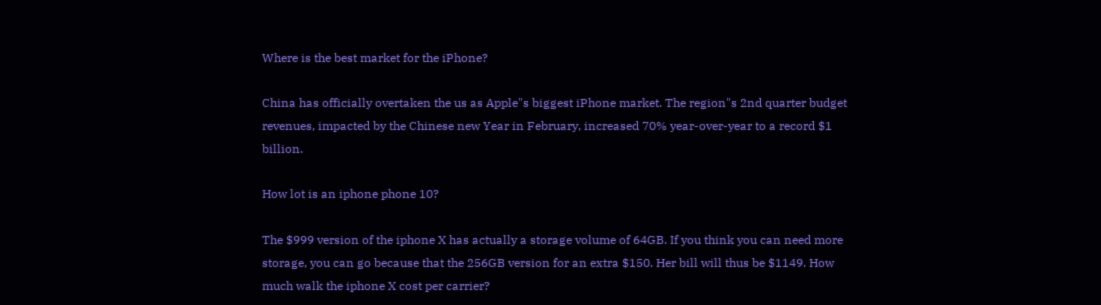Where is the best market for the iPhone?

China has officially overtaken the us as Apple"s biggest iPhone market. The region"s 2nd quarter budget revenues, impacted by the Chinese new Year in February, increased 70% year-over-year to a record $1 billion.

How lot is an iphone phone 10?

The $999 version of the iphone X has actually a storage volume of 64GB. If you think you can need more storage, you can go because that the 256GB version for an extra $150. Her bill will thus be $1149. How much walk the iphone X cost per carrier?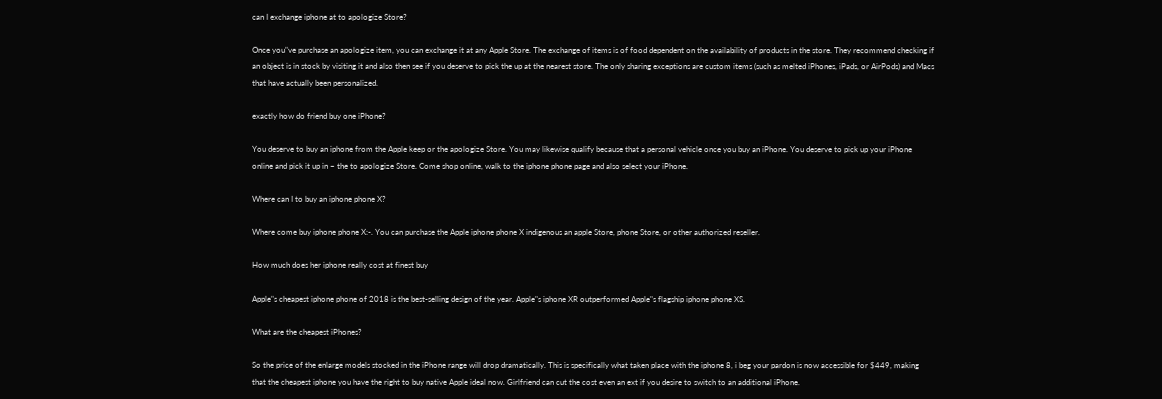can I exchange iphone at to apologize Store?

Once you"ve purchase an apologize item, you can exchange it at any Apple Store. The exchange of items is of food dependent on the availability of products in the store. They recommend checking if an object is in stock by visiting it and also then see if you deserve to pick the up at the nearest store. The only sharing exceptions are custom items (such as melted iPhones, iPads, or AirPods) and Macs that have actually been personalized.

exactly how do friend buy one iPhone?

You deserve to buy an iphone from the Apple keep or the apologize Store. You may likewise qualify because that a personal vehicle once you buy an iPhone. You deserve to pick up your iPhone online and pick it up in ~ the to apologize Store. Come shop online, walk to the iphone phone page and also select your iPhone.

Where can I to buy an iphone phone X?

Where come buy iphone phone X:-. You can purchase the Apple iphone phone X indigenous an apple Store, phone Store, or other authorized reseller.

How much does her iphone really cost at finest buy

Apple"s cheapest iphone phone of 2018 is the best-selling design of the year. Apple"s iphone XR outperformed Apple"s flagship iphone phone XS.

What are the cheapest iPhones?

So the price of the enlarge models stocked in the iPhone range will drop dramatically. This is specifically what taken place with the iphone 8, i beg your pardon is now accessible for $449, making that the cheapest iphone you have the right to buy native Apple ideal now. Girlfriend can cut the cost even an ext if you desire to switch to an additional iPhone.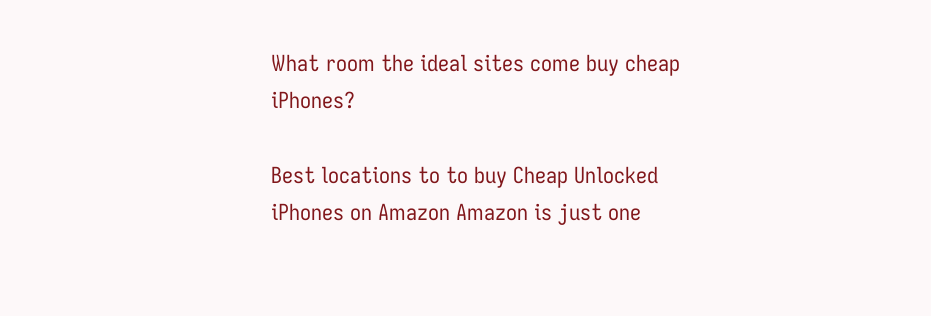What room the ideal sites come buy cheap iPhones?

Best locations to to buy Cheap Unlocked iPhones on Amazon Amazon is just one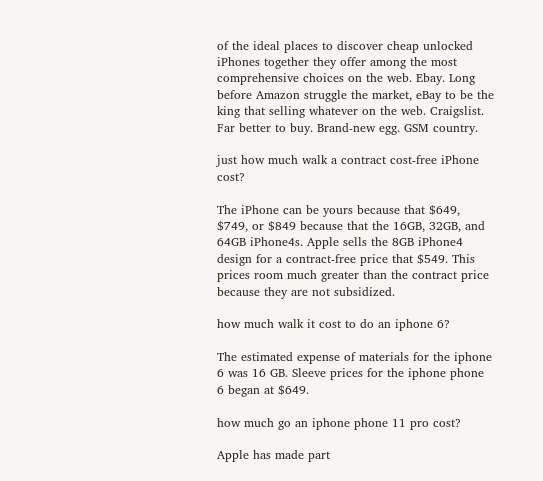of the ideal places to discover cheap unlocked iPhones together they offer among the most comprehensive choices on the web. Ebay. Long before Amazon struggle the market, eBay to be the king that selling whatever on the web. Craigslist. Far better to buy. Brand-new egg. GSM country.

just how much walk a contract cost-free iPhone cost?

The iPhone can be yours because that $649, $749, or $849 because that the 16GB, 32GB, and 64GB iPhone4s. Apple sells the 8GB iPhone4 design for a contract-free price that $549. This prices room much greater than the contract price because they are not subsidized.

how much walk it cost to do an iphone 6?

The estimated expense of materials for the iphone 6 was 16 GB. Sleeve prices for the iphone phone 6 began at $649.

how much go an iphone phone 11 pro cost?

Apple has made part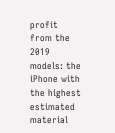profit from the 2019 models: the iPhone with the highest estimated material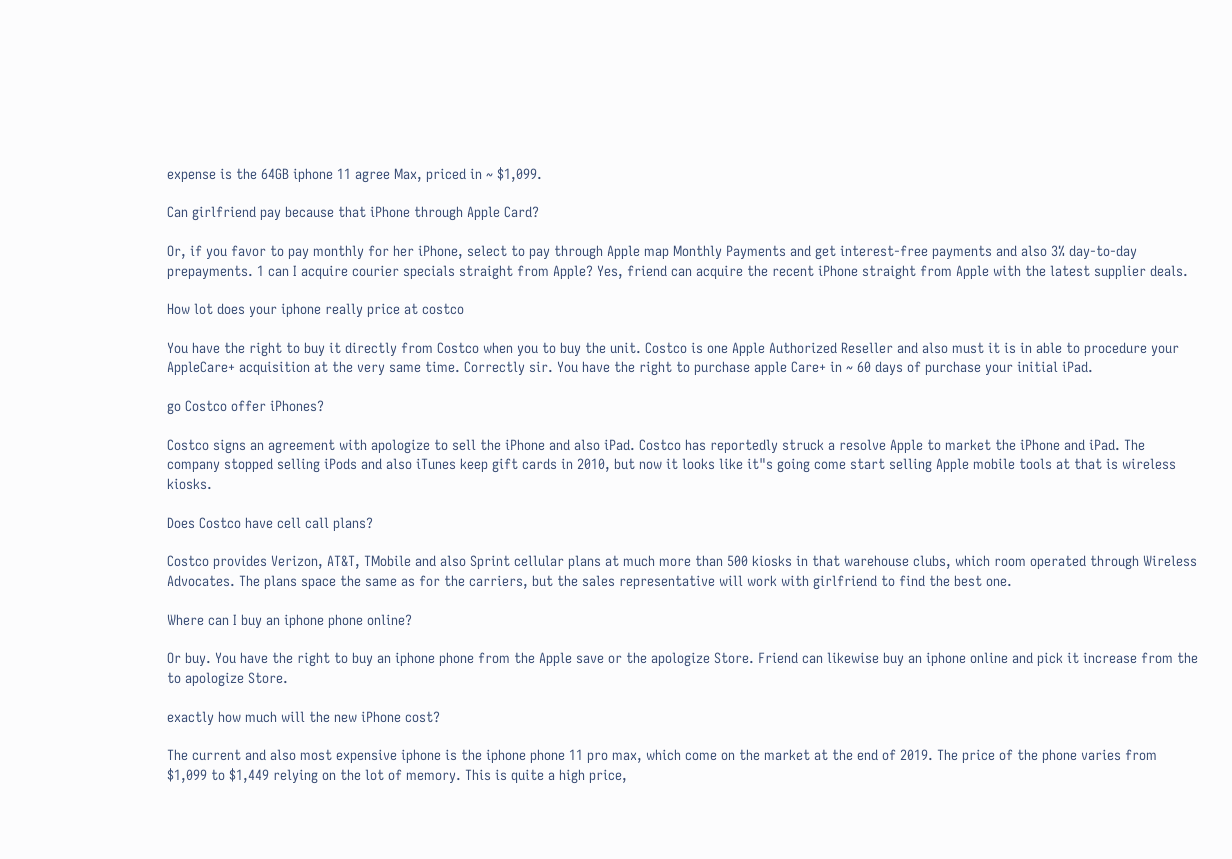expense is the 64GB iphone 11 agree Max, priced in ~ $1,099.

Can girlfriend pay because that iPhone through Apple Card?

Or, if you favor to pay monthly for her iPhone, select to pay through Apple map Monthly Payments and get interest-free payments and also 3% day-to-day prepayments. 1 can I acquire courier specials straight from Apple? Yes, friend can acquire the recent iPhone straight from Apple with the latest supplier deals.

How lot does your iphone really price at costco

You have the right to buy it directly from Costco when you to buy the unit. Costco is one Apple Authorized Reseller and also must it is in able to procedure your AppleCare+ acquisition at the very same time. Correctly sir. You have the right to purchase apple Care+ in ~ 60 days of purchase your initial iPad.

go Costco offer iPhones?

Costco signs an agreement with apologize to sell the iPhone and also iPad. Costco has reportedly struck a resolve Apple to market the iPhone and iPad. The company stopped selling iPods and also iTunes keep gift cards in 2010, but now it looks like it"s going come start selling Apple mobile tools at that is wireless kiosks.

Does Costco have cell call plans?

Costco provides Verizon, AT&T, TMobile and also Sprint cellular plans at much more than 500 kiosks in that warehouse clubs, which room operated through Wireless Advocates. The plans space the same as for the carriers, but the sales representative will work with girlfriend to find the best one.

Where can I buy an iphone phone online?

Or buy. You have the right to buy an iphone phone from the Apple save or the apologize Store. Friend can likewise buy an iphone online and pick it increase from the to apologize Store.

exactly how much will the new iPhone cost?

The current and also most expensive iphone is the iphone phone 11 pro max, which come on the market at the end of 2019. The price of the phone varies from $1,099 to $1,449 relying on the lot of memory. This is quite a high price,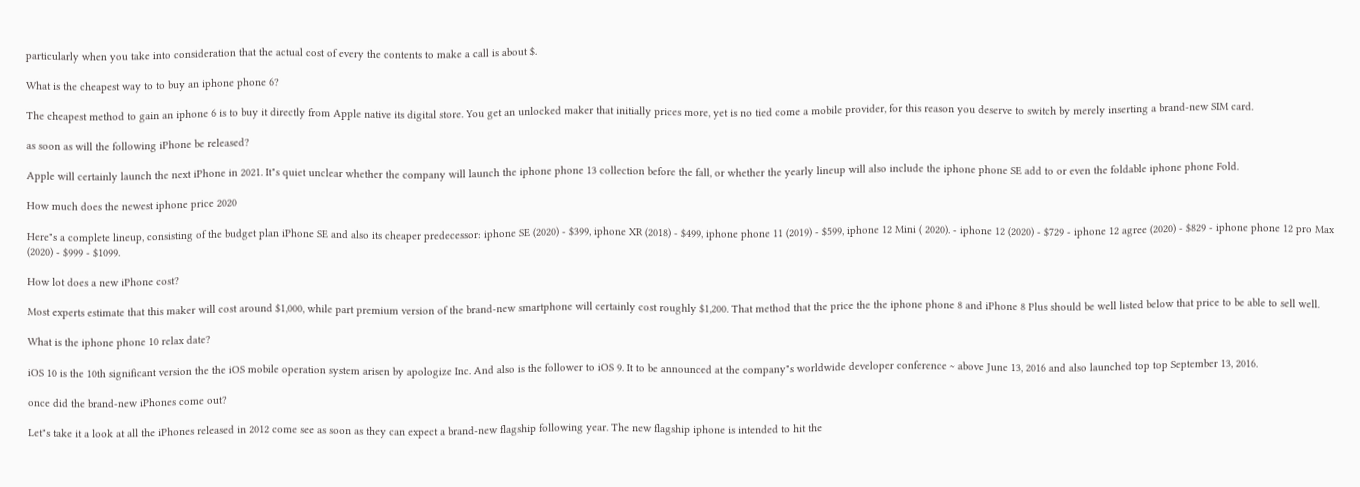particularly when you take into consideration that the actual cost of every the contents to make a call is about $.

What is the cheapest way to to buy an iphone phone 6?

The cheapest method to gain an iphone 6 is to buy it directly from Apple native its digital store. You get an unlocked maker that initially prices more, yet is no tied come a mobile provider, for this reason you deserve to switch by merely inserting a brand-new SIM card.

as soon as will the following iPhone be released?

Apple will certainly launch the next iPhone in 2021. It"s quiet unclear whether the company will launch the iphone phone 13 collection before the fall, or whether the yearly lineup will also include the iphone phone SE add to or even the foldable iphone phone Fold.

How much does the newest iphone price 2020

Here"s a complete lineup, consisting of the budget plan iPhone SE and also its cheaper predecessor: iphone SE (2020) - $399, iphone XR (2018) - $499, iphone phone 11 (2019) - $599, iphone 12 Mini ( 2020). - iphone 12 (2020) - $729 - iphone 12 agree (2020) - $829 - iphone phone 12 pro Max (2020) - $999 - $1099.

How lot does a new iPhone cost?

Most experts estimate that this maker will cost around $1,000, while part premium version of the brand-new smartphone will certainly cost roughly $1,200. That method that the price the the iphone phone 8 and iPhone 8 Plus should be well listed below that price to be able to sell well.

What is the iphone phone 10 relax date?

iOS 10 is the 10th significant version the the iOS mobile operation system arisen by apologize Inc. And also is the follower to iOS 9. It to be announced at the company"s worldwide developer conference ~ above June 13, 2016 and also launched top top September 13, 2016.

once did the brand-new iPhones come out?

Let"s take it a look at all the iPhones released in 2012 come see as soon as they can expect a brand-new flagship following year. The new flagship iphone is intended to hit the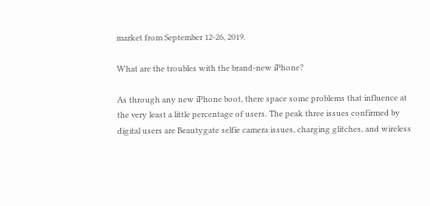market from September 12-26, 2019.

What are the troubles with the brand-new iPhone?

As through any new iPhone boot, there space some problems that influence at the very least a little percentage of users. The peak three issues confirmed by digital users are Beautygate selfie camera issues, charging glitches, and wireless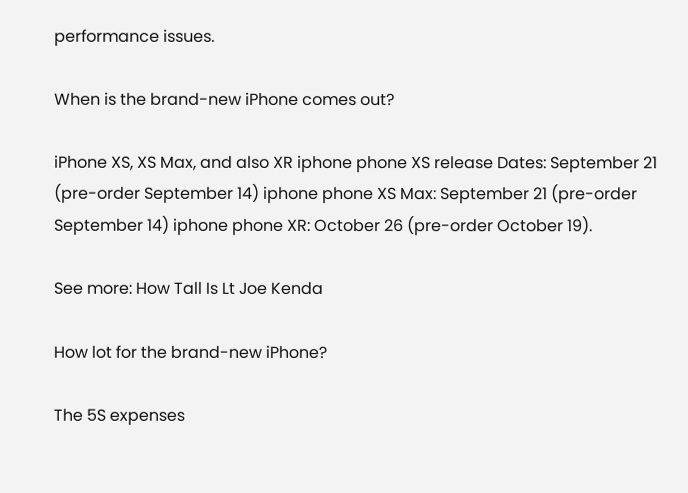performance issues.

When is the brand-new iPhone comes out?

iPhone XS, XS Max, and also XR iphone phone XS release Dates: September 21 (pre-order September 14) iphone phone XS Max: September 21 (pre-order September 14) iphone phone XR: October 26 (pre-order October 19).

See more: How Tall Is Lt Joe Kenda

How lot for the brand-new iPhone?

The 5S expenses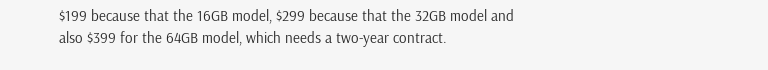$199 because that the 16GB model, $299 because that the 32GB model and also $399 for the 64GB model, which needs a two-year contract.